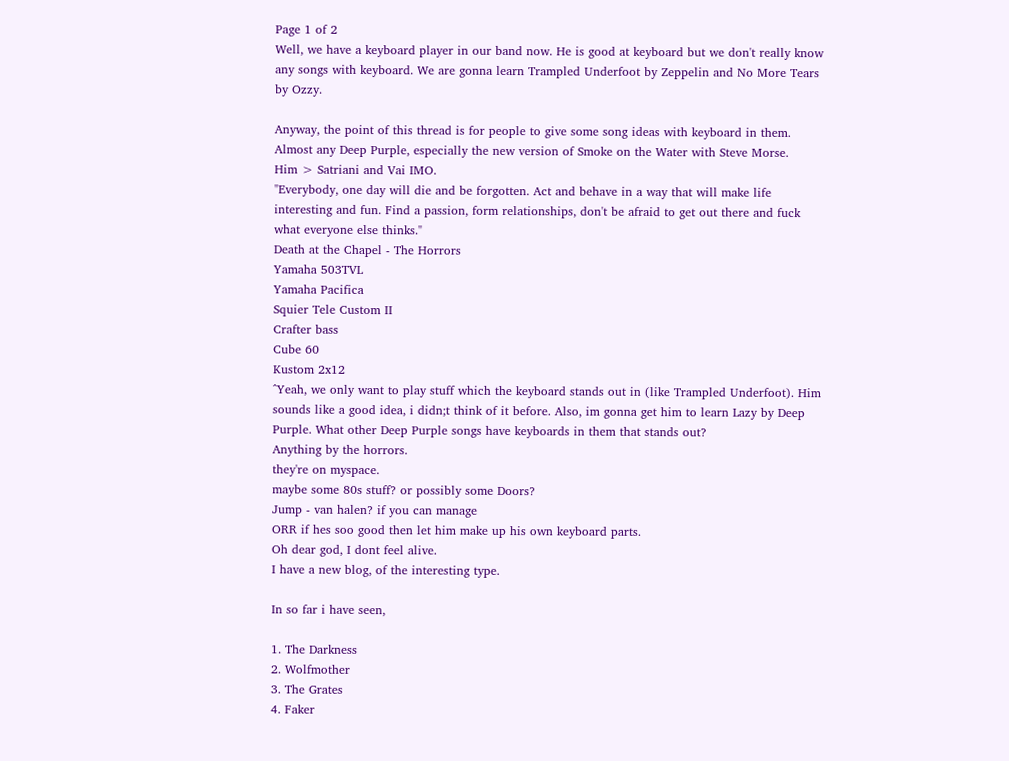Page 1 of 2
Well, we have a keyboard player in our band now. He is good at keyboard but we don't really know any songs with keyboard. We are gonna learn Trampled Underfoot by Zeppelin and No More Tears by Ozzy.

Anyway, the point of this thread is for people to give some song ideas with keyboard in them.
Almost any Deep Purple, especially the new version of Smoke on the Water with Steve Morse.
Him > Satriani and Vai IMO.
"Everybody, one day will die and be forgotten. Act and behave in a way that will make life interesting and fun. Find a passion, form relationships, don't be afraid to get out there and fuck what everyone else thinks."
Death at the Chapel - The Horrors
Yamaha 503TVL
Yamaha Pacifica
Squier Tele Custom II
Crafter bass
Cube 60
Kustom 2x12
^Yeah, we only want to play stuff which the keyboard stands out in (like Trampled Underfoot). Him sounds like a good idea, i didn;t think of it before. Also, im gonna get him to learn Lazy by Deep Purple. What other Deep Purple songs have keyboards in them that stands out?
Anything by the horrors.
they're on myspace.
maybe some 80s stuff? or possibly some Doors?
Jump - van halen? if you can manage
ORR if hes soo good then let him make up his own keyboard parts.
Oh dear god, I dont feel alive.
I have a new blog, of the interesting type.

In so far i have seen,

1. The Darkness
2. Wolfmother
3. The Grates
4. Faker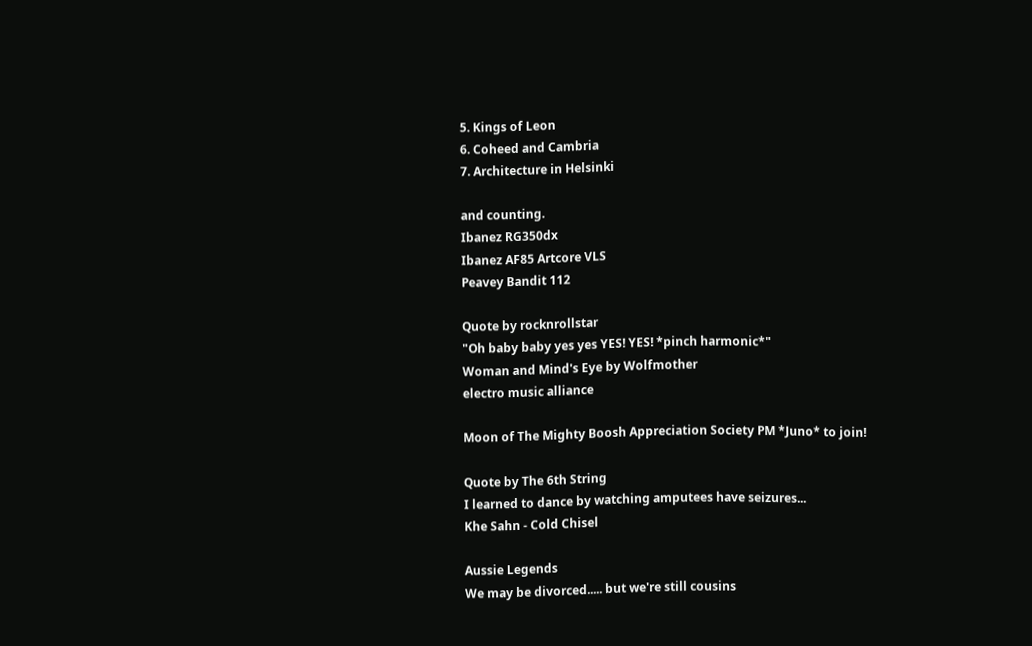5. Kings of Leon
6. Coheed and Cambria
7. Architecture in Helsinki

and counting.
Ibanez RG350dx
Ibanez AF85 Artcore VLS
Peavey Bandit 112

Quote by rocknrollstar
"Oh baby baby yes yes YES! YES! *pinch harmonic*"
Woman and Mind's Eye by Wolfmother
electro music alliance

Moon of The Mighty Boosh Appreciation Society PM *Juno* to join!

Quote by The 6th String
I learned to dance by watching amputees have seizures...
Khe Sahn - Cold Chisel

Aussie Legends
We may be divorced..... but we're still cousins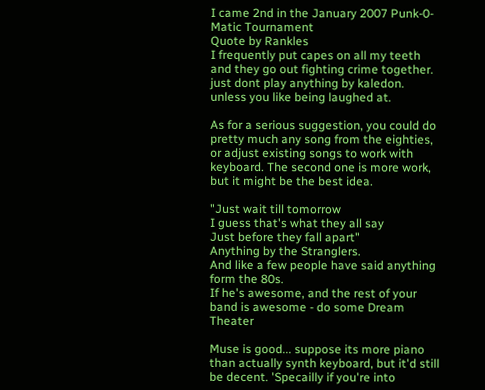I came 2nd in the January 2007 Punk-0-Matic Tournament
Quote by Rankles
I frequently put capes on all my teeth and they go out fighting crime together.
just dont play anything by kaledon. unless you like being laughed at.

As for a serious suggestion, you could do pretty much any song from the eighties, or adjust existing songs to work with keyboard. The second one is more work, but it might be the best idea.

"Just wait till tomorrow
I guess that's what they all say
Just before they fall apart"
Anything by the Stranglers.
And like a few people have said anything form the 80s.
If he's awesome, and the rest of your band is awesome - do some Dream Theater

Muse is good... suppose its more piano than actually synth keyboard, but it'd still be decent. 'Specailly if you're into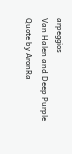arpeggios
Van Halen and Deep Purple
Quote by AronRa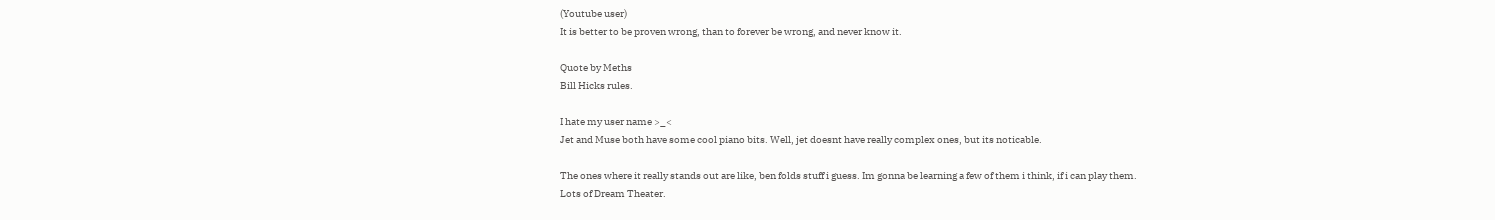(Youtube user)
It is better to be proven wrong, than to forever be wrong, and never know it.

Quote by Meths
Bill Hicks rules.

I hate my user name >_<
Jet and Muse both have some cool piano bits. Well, jet doesnt have really complex ones, but its noticable.

The ones where it really stands out are like, ben folds stuff i guess. Im gonna be learning a few of them i think, if i can play them.
Lots of Dream Theater.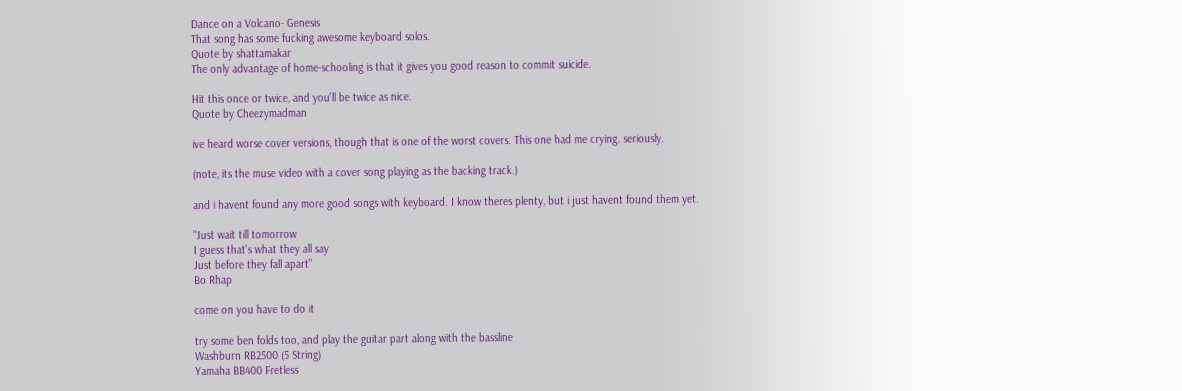Dance on a Volcano- Genesis
That song has some fucking awesome keyboard solos.
Quote by shattamakar
The only advantage of home-schooling is that it gives you good reason to commit suicide.

Hit this once or twice, and you'll be twice as nice.
Quote by Cheezymadman

ive heard worse cover versions, though that is one of the worst covers. This one had me crying. seriously.

(note, its the muse video with a cover song playing as the backing track.)

and i havent found any more good songs with keyboard. I know theres plenty, but i just havent found them yet.

"Just wait till tomorrow
I guess that's what they all say
Just before they fall apart"
Bo Rhap

come on you have to do it

try some ben folds too, and play the guitar part along with the bassline
Washburn RB2500 (5 String)
Yamaha BB400 Fretless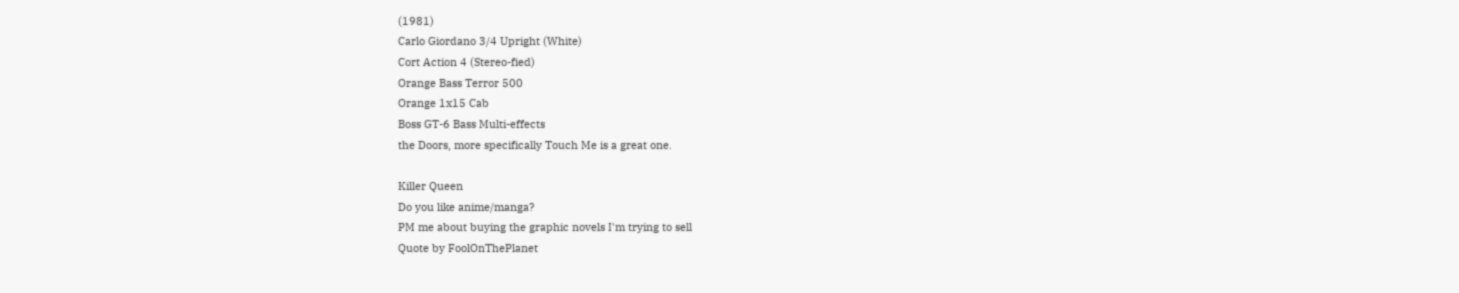(1981)
Carlo Giordano 3/4 Upright (White)
Cort Action 4 (Stereo-fied)
Orange Bass Terror 500
Orange 1x15 Cab
Boss GT-6 Bass Multi-effects
the Doors, more specifically Touch Me is a great one.

Killer Queen
Do you like anime/manga?
PM me about buying the graphic novels I'm trying to sell
Quote by FoolOnThePlanet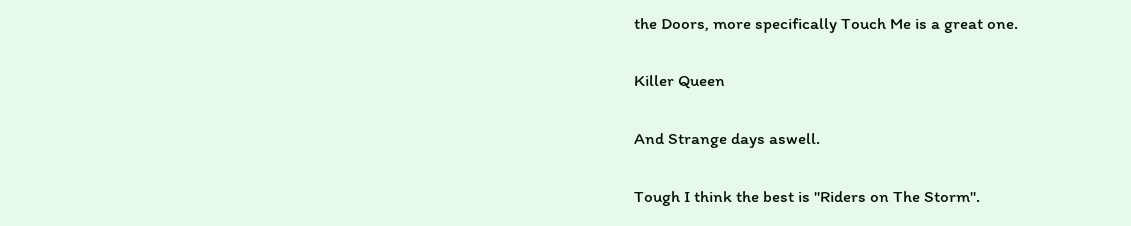the Doors, more specifically Touch Me is a great one.

Killer Queen

And Strange days aswell.

Tough I think the best is "Riders on The Storm".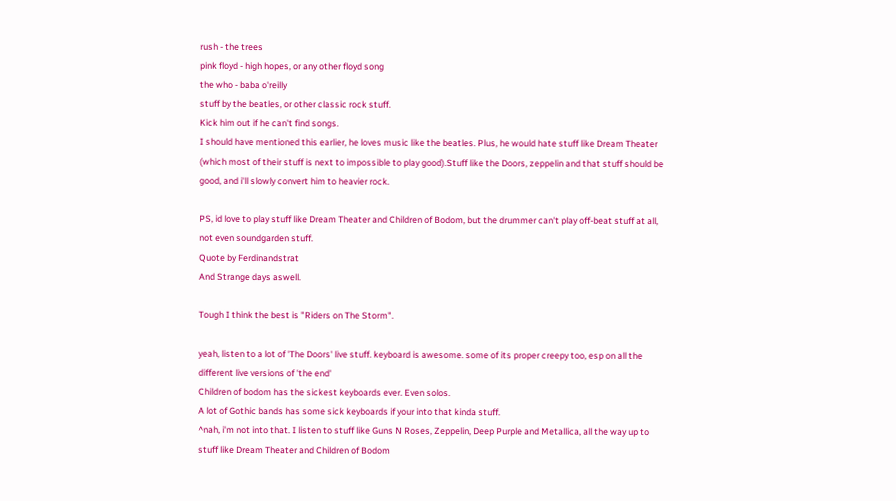rush - the trees
pink floyd - high hopes, or any other floyd song
the who - baba o'reilly
stuff by the beatles, or other classic rock stuff.
Kick him out if he can't find songs.
I should have mentioned this earlier, he loves music like the beatles. Plus, he would hate stuff like Dream Theater (which most of their stuff is next to impossible to play good).Stuff like the Doors, zeppelin and that stuff should be good, and i'll slowly convert him to heavier rock.

PS, id love to play stuff like Dream Theater and Children of Bodom, but the drummer can't play off-beat stuff at all, not even soundgarden stuff.
Quote by Ferdinandstrat
And Strange days aswell.

Tough I think the best is "Riders on The Storm".

yeah, listen to a lot of 'The Doors' live stuff. keyboard is awesome. some of its proper creepy too, esp on all the different live versions of 'the end'
Children of bodom has the sickest keyboards ever. Even solos.
A lot of Gothic bands has some sick keyboards if your into that kinda stuff.
^nah, i'm not into that. I listen to stuff like Guns N Roses, Zeppelin, Deep Purple and Metallica, all the way up to stuff like Dream Theater and Children of Bodom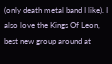(only death metal band I like). I also love the Kings Of Leon, best new group around at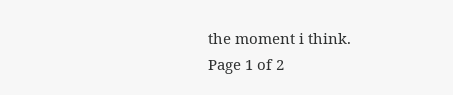the moment i think.
Page 1 of 2